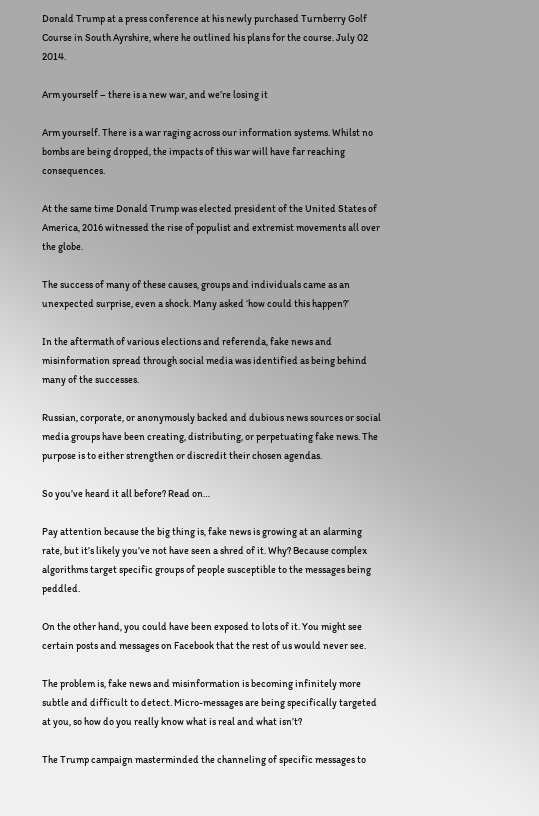Donald Trump at a press conference at his newly purchased Turnberry Golf Course in South Ayrshire, where he outlined his plans for the course. July 02 2014.

Arm yourself – there is a new war, and we’re losing it

Arm yourself. There is a war raging across our information systems. Whilst no bombs are being dropped, the impacts of this war will have far reaching consequences.

At the same time Donald Trump was elected president of the United States of America, 2016 witnessed the rise of populist and extremist movements all over the globe.

The success of many of these causes, groups and individuals came as an unexpected surprise, even a shock. Many asked ‘how could this happen?’

In the aftermath of various elections and referenda, fake news and misinformation spread through social media was identified as being behind many of the successes.

Russian, corporate, or anonymously backed and dubious news sources or social media groups have been creating, distributing, or perpetuating fake news. The purpose is to either strengthen or discredit their chosen agendas.

So you’ve heard it all before? Read on…

Pay attention because the big thing is, fake news is growing at an alarming rate, but it’s likely you’ve not have seen a shred of it. Why? Because complex algorithms target specific groups of people susceptible to the messages being peddled.

On the other hand, you could have been exposed to lots of it. You might see certain posts and messages on Facebook that the rest of us would never see.

The problem is, fake news and misinformation is becoming infinitely more subtle and difficult to detect. Micro-messages are being specifically targeted at you, so how do you really know what is real and what isn’t?

The Trump campaign masterminded the channeling of specific messages to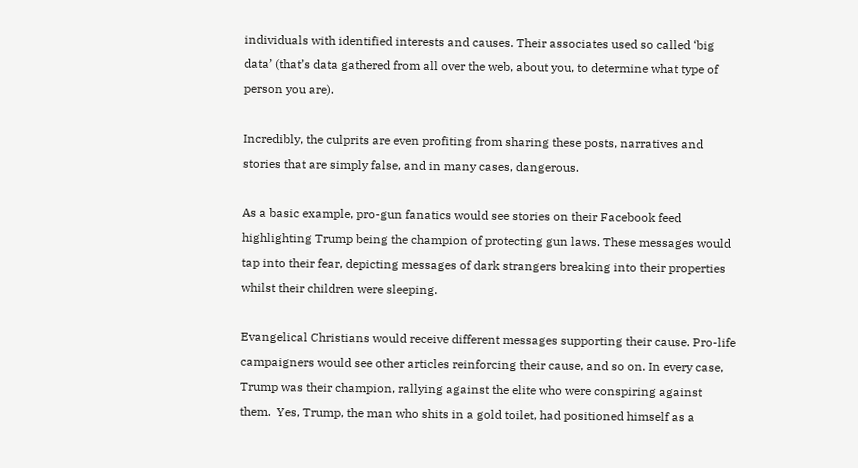individuals with identified interests and causes. Their associates used so called ‘big data’ (that’s data gathered from all over the web, about you, to determine what type of person you are).

Incredibly, the culprits are even profiting from sharing these posts, narratives and stories that are simply false, and in many cases, dangerous.

As a basic example, pro-gun fanatics would see stories on their Facebook feed highlighting Trump being the champion of protecting gun laws. These messages would tap into their fear, depicting messages of dark strangers breaking into their properties whilst their children were sleeping.

Evangelical Christians would receive different messages supporting their cause. Pro-life campaigners would see other articles reinforcing their cause, and so on. In every case, Trump was their champion, rallying against the elite who were conspiring against them.  Yes, Trump, the man who shits in a gold toilet, had positioned himself as a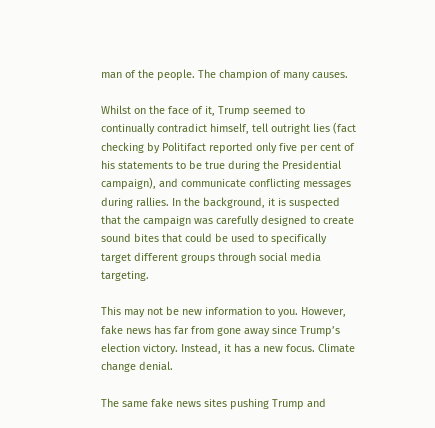man of the people. The champion of many causes.

Whilst on the face of it, Trump seemed to continually contradict himself, tell outright lies (fact checking by Politifact reported only five per cent of his statements to be true during the Presidential campaign), and communicate conflicting messages during rallies. In the background, it is suspected that the campaign was carefully designed to create sound bites that could be used to specifically target different groups through social media targeting.

This may not be new information to you. However, fake news has far from gone away since Trump’s election victory. Instead, it has a new focus. Climate change denial.

The same fake news sites pushing Trump and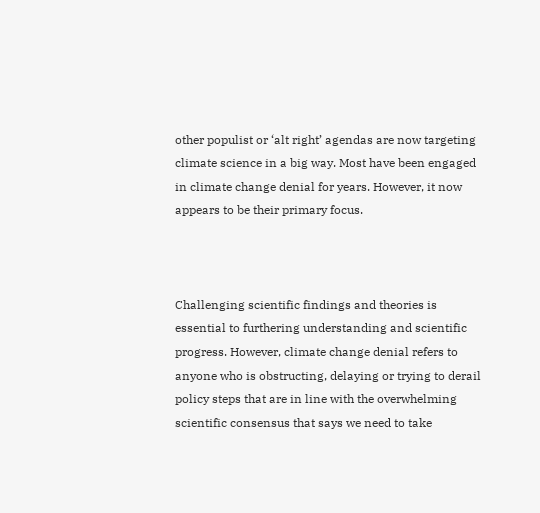other populist or ‘alt right’ agendas are now targeting climate science in a big way. Most have been engaged in climate change denial for years. However, it now appears to be their primary focus.



Challenging scientific findings and theories is essential to furthering understanding and scientific progress. However, climate change denial refers to anyone who is obstructing, delaying or trying to derail policy steps that are in line with the overwhelming scientific consensus that says we need to take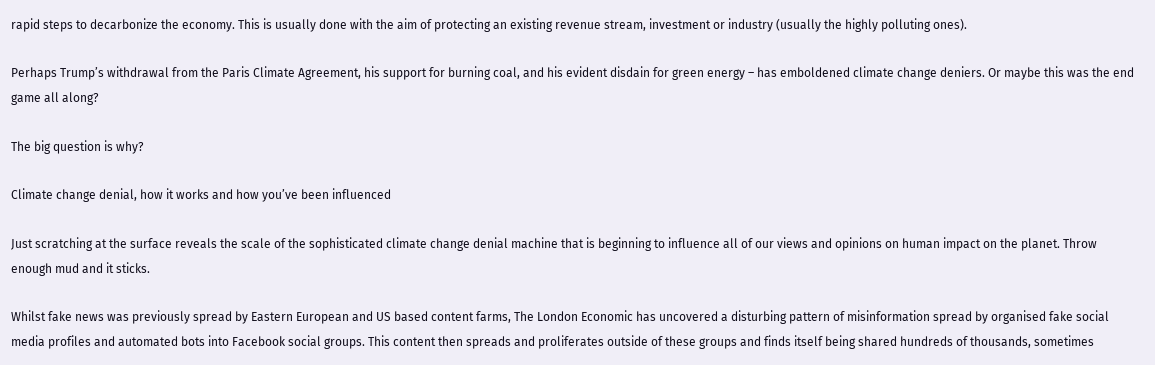rapid steps to decarbonize the economy. This is usually done with the aim of protecting an existing revenue stream, investment or industry (usually the highly polluting ones).

Perhaps Trump’s withdrawal from the Paris Climate Agreement, his support for burning coal, and his evident disdain for green energy – has emboldened climate change deniers. Or maybe this was the end game all along?

The big question is why?

Climate change denial, how it works and how you’ve been influenced

Just scratching at the surface reveals the scale of the sophisticated climate change denial machine that is beginning to influence all of our views and opinions on human impact on the planet. Throw enough mud and it sticks.

Whilst fake news was previously spread by Eastern European and US based content farms, The London Economic has uncovered a disturbing pattern of misinformation spread by organised fake social media profiles and automated bots into Facebook social groups. This content then spreads and proliferates outside of these groups and finds itself being shared hundreds of thousands, sometimes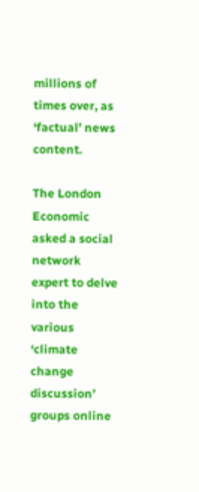millions of times over, as ‘factual’ news content.

The London Economic asked a social network expert to delve into the various ‘climate change discussion’ groups online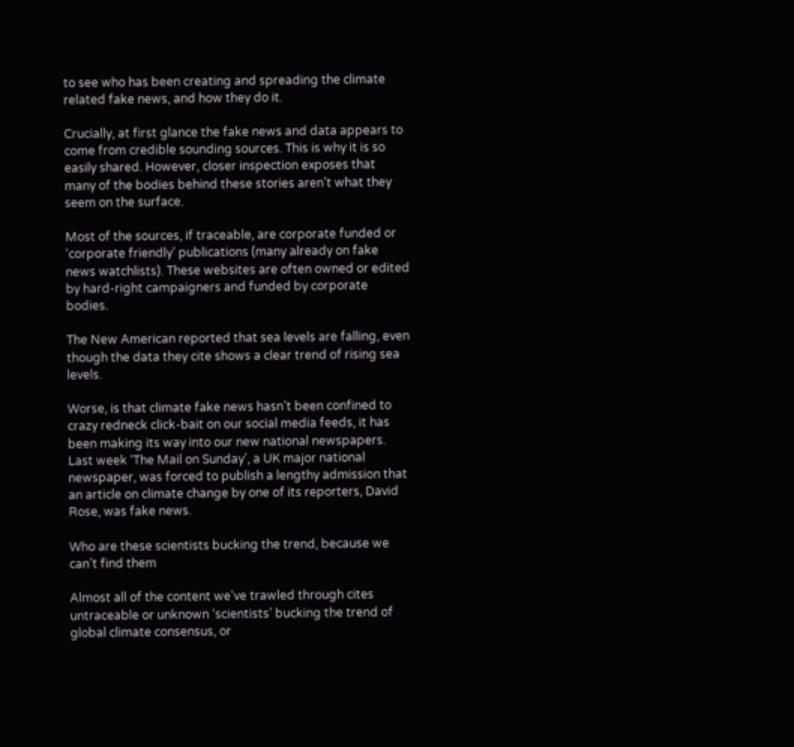to see who has been creating and spreading the climate related fake news, and how they do it.

Crucially, at first glance the fake news and data appears to come from credible sounding sources. This is why it is so easily shared. However, closer inspection exposes that many of the bodies behind these stories aren’t what they seem on the surface.

Most of the sources, if traceable, are corporate funded or ‘corporate friendly’ publications (many already on fake news watchlists). These websites are often owned or edited by hard-right campaigners and funded by corporate bodies.

The New American reported that sea levels are falling, even though the data they cite shows a clear trend of rising sea levels.

Worse, is that climate fake news hasn’t been confined to crazy redneck click-bait on our social media feeds, it has been making its way into our new national newspapers. Last week ‘The Mail on Sunday’, a UK major national newspaper, was forced to publish a lengthy admission that an article on climate change by one of its reporters, David Rose, was fake news.

Who are these scientists bucking the trend, because we can’t find them

Almost all of the content we’ve trawled through cites untraceable or unknown ‘scientists’ bucking the trend of global climate consensus, or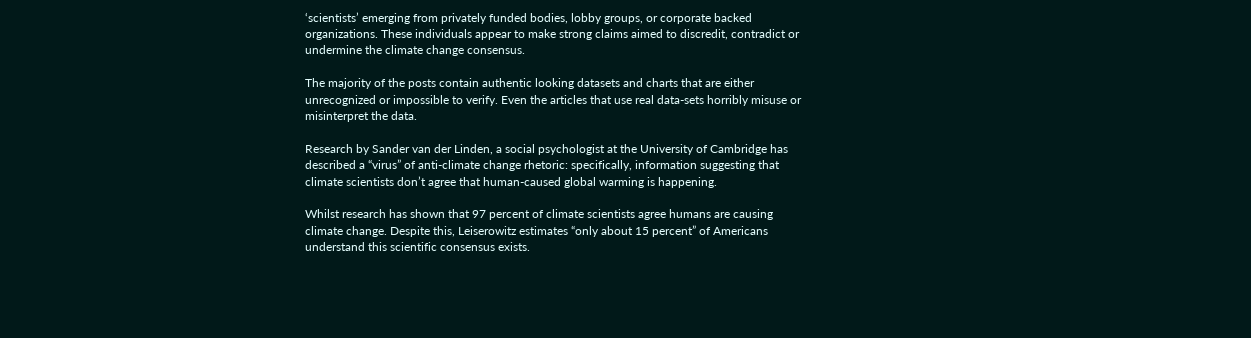‘scientists’ emerging from privately funded bodies, lobby groups, or corporate backed organizations. These individuals appear to make strong claims aimed to discredit, contradict or undermine the climate change consensus.

The majority of the posts contain authentic looking datasets and charts that are either unrecognized or impossible to verify. Even the articles that use real data-sets horribly misuse or misinterpret the data.

Research by Sander van der Linden, a social psychologist at the University of Cambridge has described a “virus” of anti-climate change rhetoric: specifically, information suggesting that climate scientists don’t agree that human-caused global warming is happening.

Whilst research has shown that 97 percent of climate scientists agree humans are causing climate change. Despite this, Leiserowitz estimates “only about 15 percent” of Americans understand this scientific consensus exists.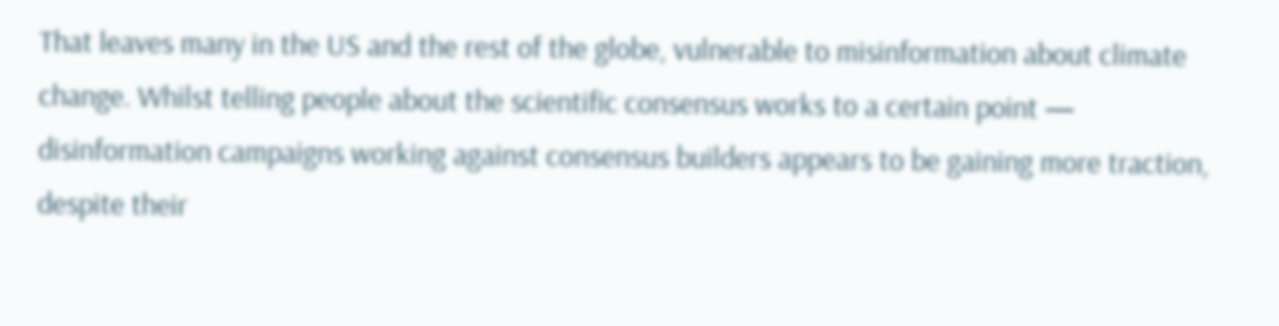That leaves many in the US and the rest of the globe, vulnerable to misinformation about climate change. Whilst telling people about the scientific consensus works to a certain point — disinformation campaigns working against consensus builders appears to be gaining more traction, despite their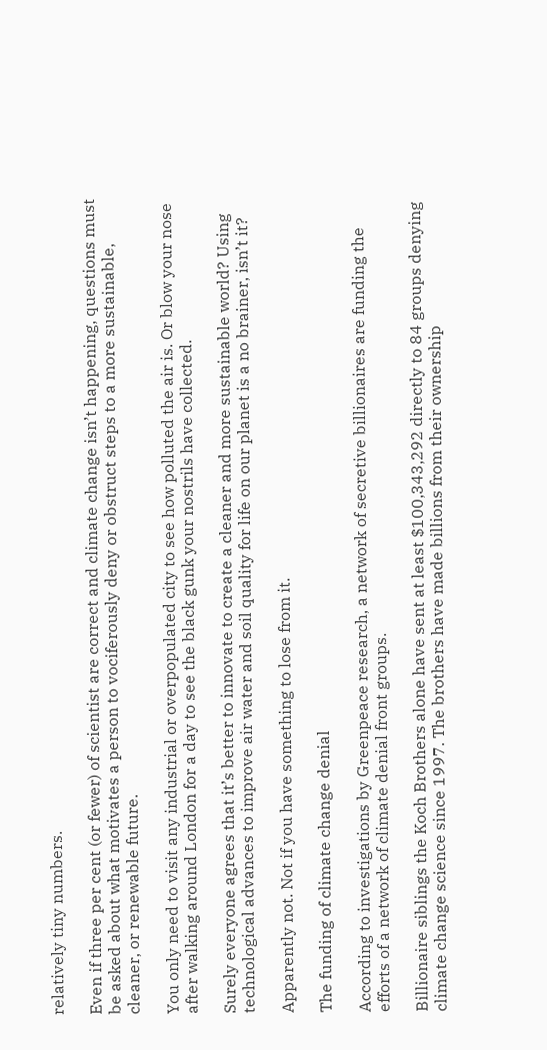relatively tiny numbers.

Even if three per cent (or fewer) of scientist are correct and climate change isn’t happening, questions must be asked about what motivates a person to vociferously deny or obstruct steps to a more sustainable, cleaner, or renewable future.

You only need to visit any industrial or overpopulated city to see how polluted the air is. Or blow your nose after walking around London for a day to see the black gunk your nostrils have collected.

Surely everyone agrees that it’s better to innovate to create a cleaner and more sustainable world? Using technological advances to improve air water and soil quality for life on our planet is a no brainer, isn’t it?

Apparently not. Not if you have something to lose from it.

The funding of climate change denial

According to investigations by Greenpeace research, a network of secretive billionaires are funding the efforts of a network of climate denial front groups.

Billionaire siblings the Koch Brothers alone have sent at least $100,343,292 directly to 84 groups denying climate change science since 1997. The brothers have made billions from their ownership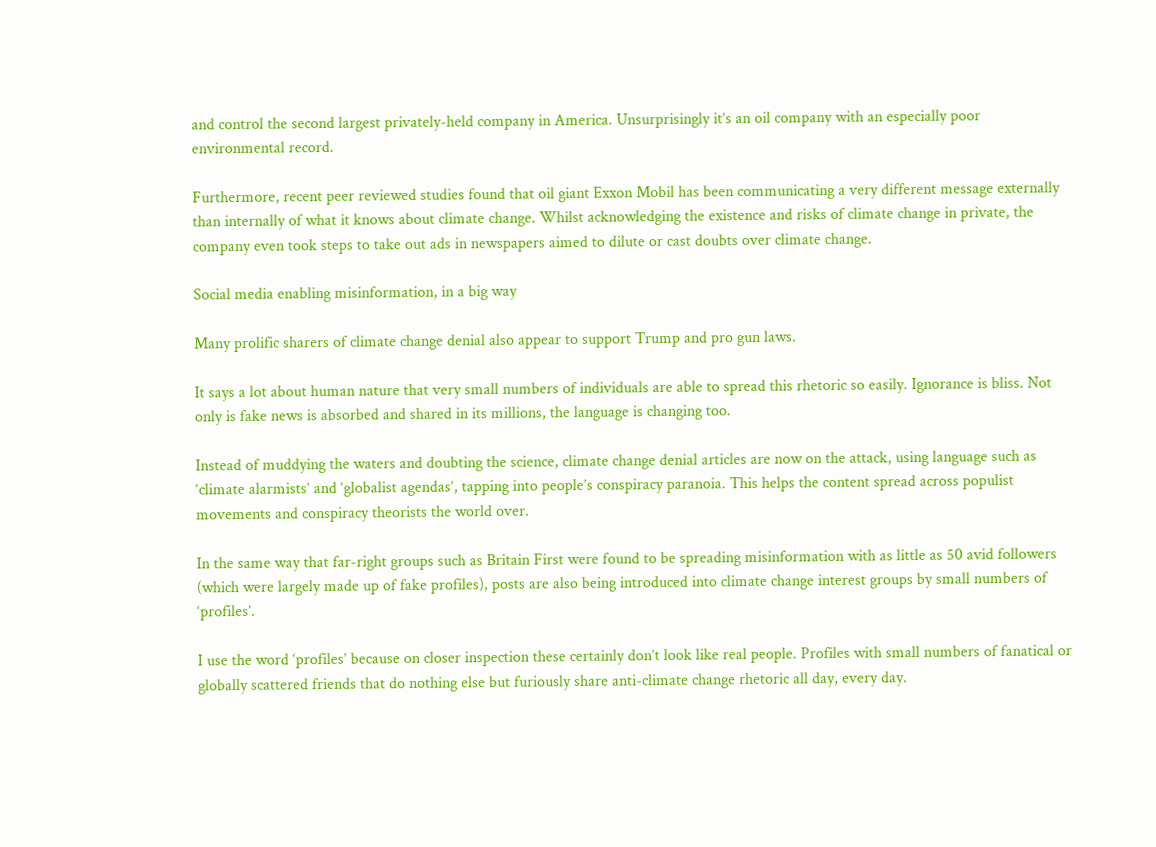and control the second largest privately-held company in America. Unsurprisingly it’s an oil company with an especially poor environmental record.

Furthermore, recent peer reviewed studies found that oil giant Exxon Mobil has been communicating a very different message externally than internally of what it knows about climate change. Whilst acknowledging the existence and risks of climate change in private, the company even took steps to take out ads in newspapers aimed to dilute or cast doubts over climate change.

Social media enabling misinformation, in a big way

Many prolific sharers of climate change denial also appear to support Trump and pro gun laws.

It says a lot about human nature that very small numbers of individuals are able to spread this rhetoric so easily. Ignorance is bliss. Not only is fake news is absorbed and shared in its millions, the language is changing too.

Instead of muddying the waters and doubting the science, climate change denial articles are now on the attack, using language such as ‘climate alarmists’ and ‘globalist agendas’, tapping into people’s conspiracy paranoia. This helps the content spread across populist movements and conspiracy theorists the world over.

In the same way that far-right groups such as Britain First were found to be spreading misinformation with as little as 50 avid followers (which were largely made up of fake profiles), posts are also being introduced into climate change interest groups by small numbers of ‘profiles’.

I use the word ‘profiles’ because on closer inspection these certainly don’t look like real people. Profiles with small numbers of fanatical or globally scattered friends that do nothing else but furiously share anti-climate change rhetoric all day, every day.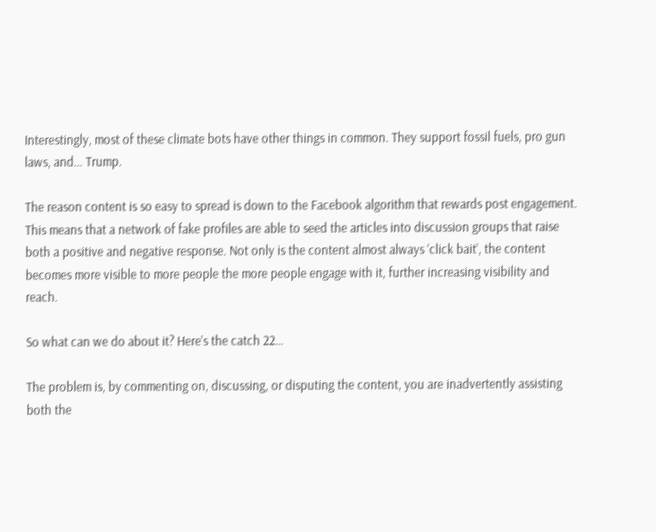Interestingly, most of these climate bots have other things in common. They support fossil fuels, pro gun laws, and… Trump.

The reason content is so easy to spread is down to the Facebook algorithm that rewards post engagement. This means that a network of fake profiles are able to seed the articles into discussion groups that raise both a positive and negative response. Not only is the content almost always ‘click bait’, the content becomes more visible to more people the more people engage with it, further increasing visibility and reach.

So what can we do about it? Here’s the catch 22…

The problem is, by commenting on, discussing, or disputing the content, you are inadvertently assisting both the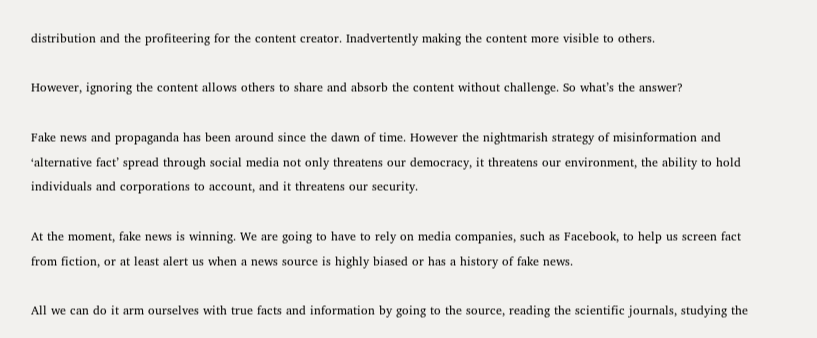distribution and the profiteering for the content creator. Inadvertently making the content more visible to others.

However, ignoring the content allows others to share and absorb the content without challenge. So what’s the answer?

Fake news and propaganda has been around since the dawn of time. However the nightmarish strategy of misinformation and ‘alternative fact’ spread through social media not only threatens our democracy, it threatens our environment, the ability to hold individuals and corporations to account, and it threatens our security.

At the moment, fake news is winning. We are going to have to rely on media companies, such as Facebook, to help us screen fact from fiction, or at least alert us when a news source is highly biased or has a history of fake news.

All we can do it arm ourselves with true facts and information by going to the source, reading the scientific journals, studying the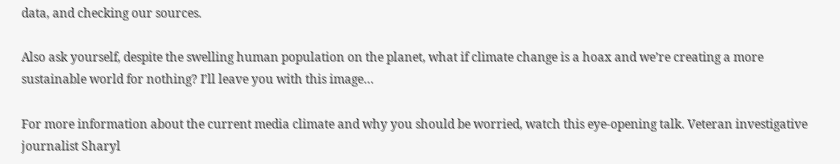data, and checking our sources.

Also ask yourself, despite the swelling human population on the planet, what if climate change is a hoax and we’re creating a more sustainable world for nothing? I’ll leave you with this image…

For more information about the current media climate and why you should be worried, watch this eye-opening talk. Veteran investigative journalist Sharyl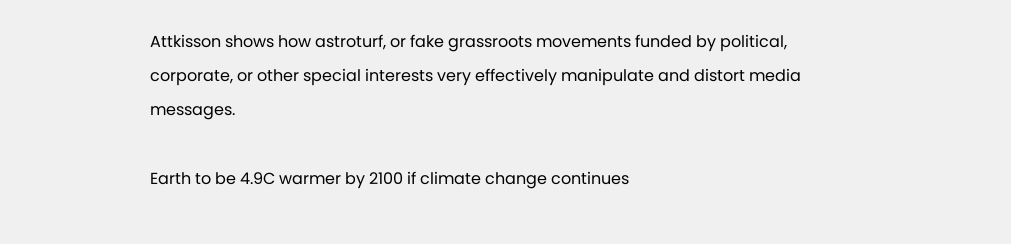Attkisson shows how astroturf, or fake grassroots movements funded by political, corporate, or other special interests very effectively manipulate and distort media messages.

Earth to be 4.9C warmer by 2100 if climate change continues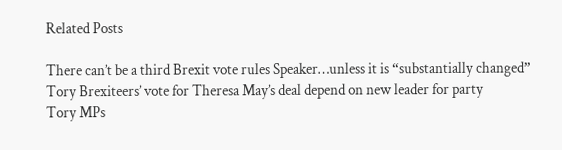Related Posts

There can’t be a third Brexit vote rules Speaker…unless it is “substantially changed”
Tory Brexiteers’ vote for Theresa May’s deal depend on new leader for party
Tory MPs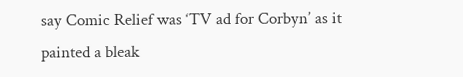say Comic Relief was ‘TV ad for Corbyn’ as it painted a bleak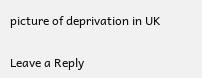picture of deprivation in UK

Leave a Reply